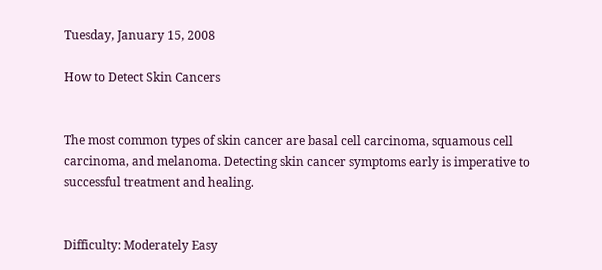Tuesday, January 15, 2008

How to Detect Skin Cancers


The most common types of skin cancer are basal cell carcinoma, squamous cell carcinoma, and melanoma. Detecting skin cancer symptoms early is imperative to successful treatment and healing.


Difficulty: Moderately Easy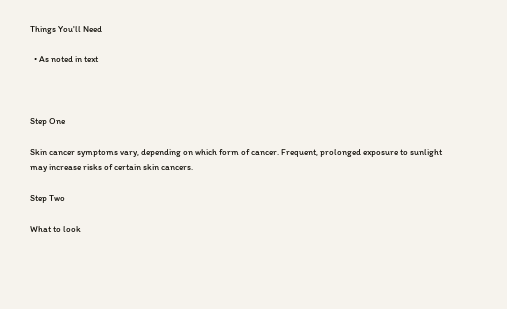Things You'll Need

  • As noted in text



Step One

Skin cancer symptoms vary, depending on which form of cancer. Frequent, prolonged exposure to sunlight may increase risks of certain skin cancers.

Step Two

What to look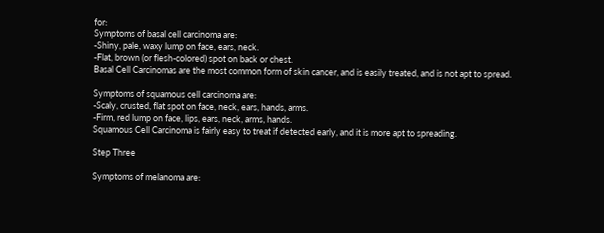for:
Symptoms of basal cell carcinoma are:
-Shiny, pale, waxy lump on face, ears, neck.
-Flat, brown (or flesh-colored) spot on back or chest.
Basal Cell Carcinomas are the most common form of skin cancer, and is easily treated, and is not apt to spread.

Symptoms of squamous cell carcinoma are:
-Scaly, crusted, flat spot on face, neck, ears, hands, arms.
-Firm, red lump on face, lips, ears, neck, arms, hands.
Squamous Cell Carcinoma is fairly easy to treat if detected early, and it is more apt to spreading.

Step Three

Symptoms of melanoma are: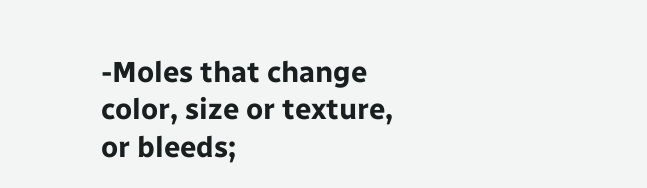-Moles that change color, size or texture, or bleeds;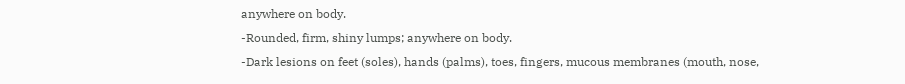anywhere on body.
-Rounded, firm, shiny lumps; anywhere on body.
-Dark lesions on feet (soles), hands (palms), toes, fingers, mucous membranes (mouth, nose,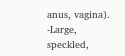anus, vagina).
-Large, speckled,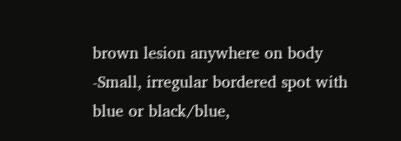brown lesion anywhere on body
-Small, irregular bordered spot with blue or black/blue,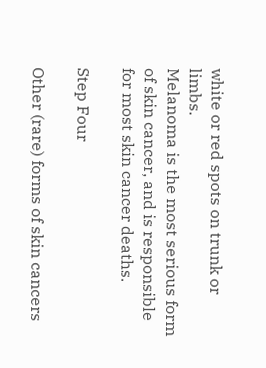white or red spots on trunk or limbs.
Melanoma is the most serious form of skin cancer, and is responsible for most skin cancer deaths.

Step Four

Other (rare) forms of skin cancers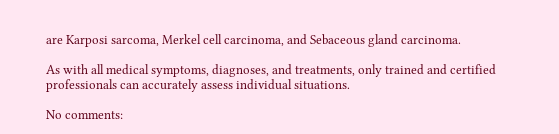are Karposi sarcoma, Merkel cell carcinoma, and Sebaceous gland carcinoma.

As with all medical symptoms, diagnoses, and treatments, only trained and certified professionals can accurately assess individual situations.

No comments: